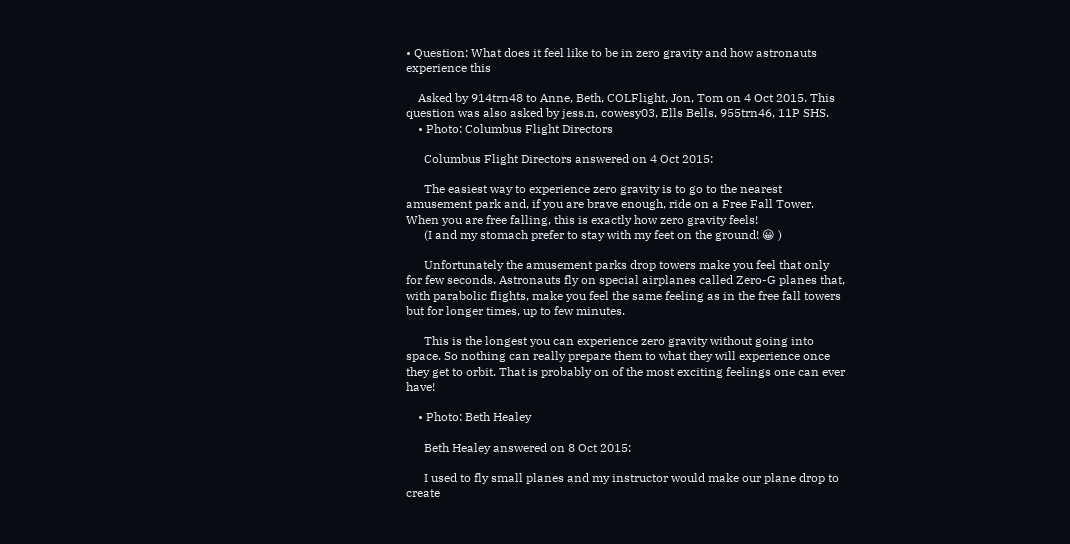• Question: What does it feel like to be in zero gravity and how astronauts experience this

    Asked by 914trn48 to Anne, Beth, COLFlight, Jon, Tom on 4 Oct 2015. This question was also asked by jess.n, cowesy03, Ells Bells, 955trn46, 11P SHS.
    • Photo: Columbus Flight Directors

      Columbus Flight Directors answered on 4 Oct 2015:

      The easiest way to experience zero gravity is to go to the nearest amusement park and, if you are brave enough, ride on a Free Fall Tower. When you are free falling, this is exactly how zero gravity feels!
      (I and my stomach prefer to stay with my feet on the ground! 😀 )

      Unfortunately the amusement parks drop towers make you feel that only for few seconds. Astronauts fly on special airplanes called Zero-G planes that, with parabolic flights, make you feel the same feeling as in the free fall towers but for longer times, up to few minutes.

      This is the longest you can experience zero gravity without going into space. So nothing can really prepare them to what they will experience once they get to orbit. That is probably on of the most exciting feelings one can ever have!

    • Photo: Beth Healey

      Beth Healey answered on 8 Oct 2015:

      I used to fly small planes and my instructor would make our plane drop to create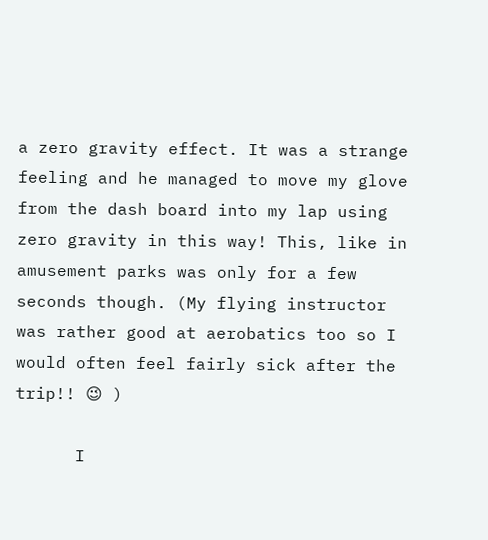a zero gravity effect. It was a strange feeling and he managed to move my glove from the dash board into my lap using zero gravity in this way! This, like in amusement parks was only for a few seconds though. (My flying instructor was rather good at aerobatics too so I would often feel fairly sick after the trip!! 😉 )

      I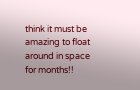think it must be amazing to float around in space for months!!